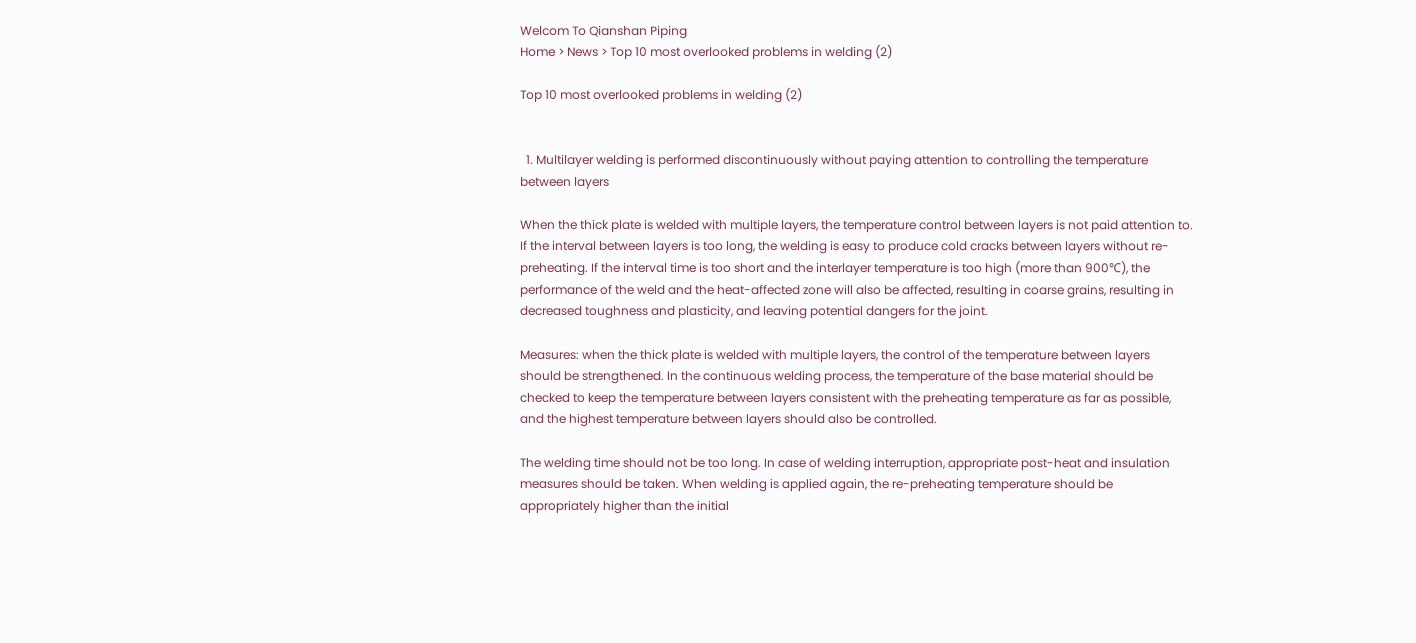Welcom To Qianshan Piping
Home > News > Top 10 most overlooked problems in welding (2)

Top 10 most overlooked problems in welding (2)


  1. Multilayer welding is performed discontinuously without paying attention to controlling the temperature between layers

When the thick plate is welded with multiple layers, the temperature control between layers is not paid attention to. If the interval between layers is too long, the welding is easy to produce cold cracks between layers without re-preheating. If the interval time is too short and the interlayer temperature is too high (more than 900℃), the performance of the weld and the heat-affected zone will also be affected, resulting in coarse grains, resulting in decreased toughness and plasticity, and leaving potential dangers for the joint.

Measures: when the thick plate is welded with multiple layers, the control of the temperature between layers should be strengthened. In the continuous welding process, the temperature of the base material should be checked to keep the temperature between layers consistent with the preheating temperature as far as possible, and the highest temperature between layers should also be controlled.

The welding time should not be too long. In case of welding interruption, appropriate post-heat and insulation measures should be taken. When welding is applied again, the re-preheating temperature should be appropriately higher than the initial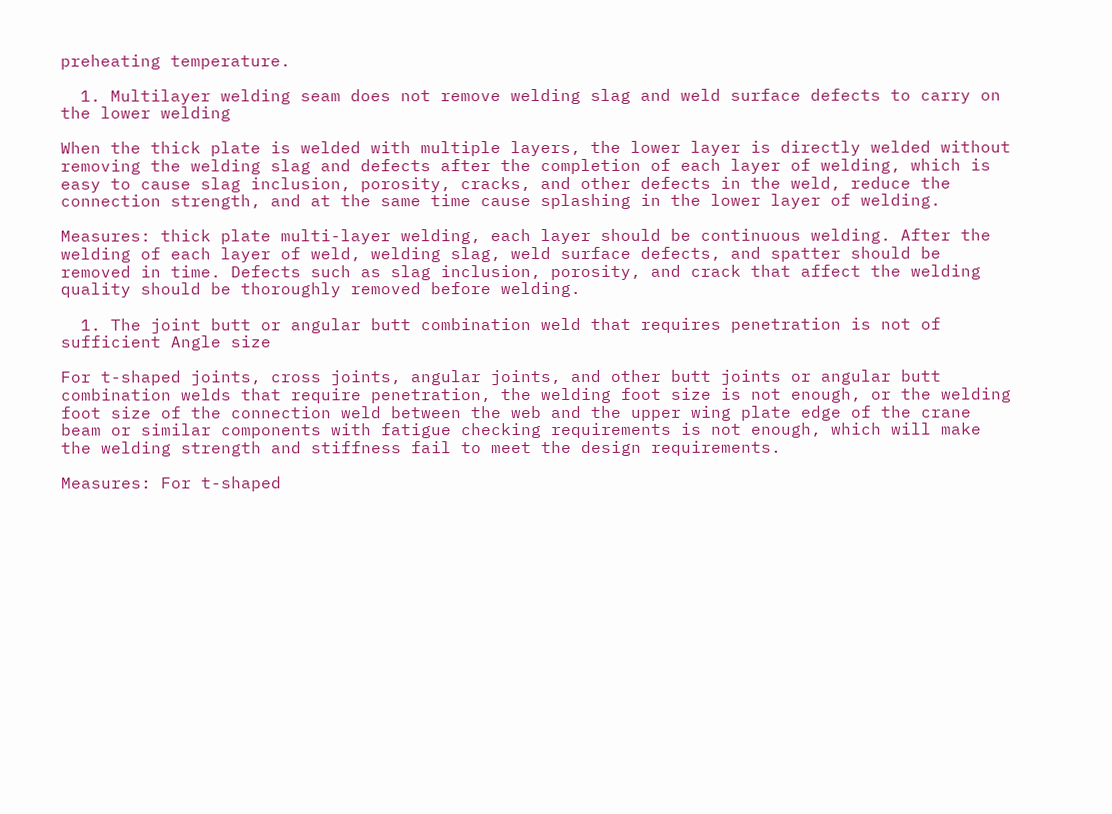preheating temperature.

  1. Multilayer welding seam does not remove welding slag and weld surface defects to carry on the lower welding

When the thick plate is welded with multiple layers, the lower layer is directly welded without removing the welding slag and defects after the completion of each layer of welding, which is easy to cause slag inclusion, porosity, cracks, and other defects in the weld, reduce the connection strength, and at the same time cause splashing in the lower layer of welding.

Measures: thick plate multi-layer welding, each layer should be continuous welding. After the welding of each layer of weld, welding slag, weld surface defects, and spatter should be removed in time. Defects such as slag inclusion, porosity, and crack that affect the welding quality should be thoroughly removed before welding.

  1. The joint butt or angular butt combination weld that requires penetration is not of sufficient Angle size

For t-shaped joints, cross joints, angular joints, and other butt joints or angular butt combination welds that require penetration, the welding foot size is not enough, or the welding foot size of the connection weld between the web and the upper wing plate edge of the crane beam or similar components with fatigue checking requirements is not enough, which will make the welding strength and stiffness fail to meet the design requirements.

Measures: For t-shaped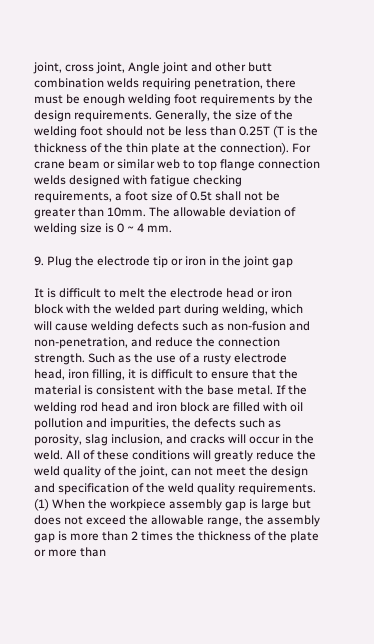joint, cross joint, Angle joint and other butt combination welds requiring penetration, there must be enough welding foot requirements by the design requirements. Generally, the size of the welding foot should not be less than 0.25T (T is the thickness of the thin plate at the connection). For crane beam or similar web to top flange connection welds designed with fatigue checking requirements, a foot size of 0.5t shall not be greater than 10mm. The allowable deviation of welding size is 0 ~ 4 mm.

9. Plug the electrode tip or iron in the joint gap

It is difficult to melt the electrode head or iron block with the welded part during welding, which will cause welding defects such as non-fusion and non-penetration, and reduce the connection strength. Such as the use of a rusty electrode head, iron filling, it is difficult to ensure that the material is consistent with the base metal. If the welding rod head and iron block are filled with oil pollution and impurities, the defects such as porosity, slag inclusion, and cracks will occur in the weld. All of these conditions will greatly reduce the weld quality of the joint, can not meet the design and specification of the weld quality requirements.
(1) When the workpiece assembly gap is large but does not exceed the allowable range, the assembly gap is more than 2 times the thickness of the plate or more than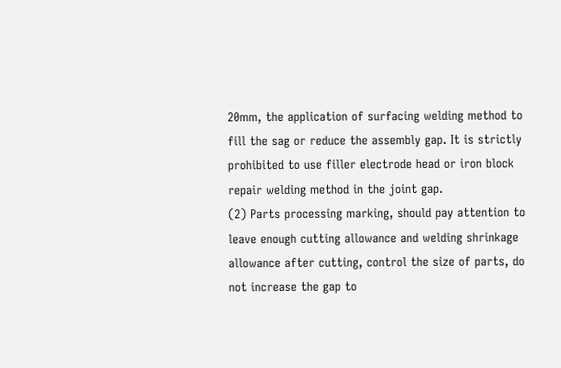20mm, the application of surfacing welding method to fill the sag or reduce the assembly gap. It is strictly prohibited to use filler electrode head or iron block repair welding method in the joint gap.
(2) Parts processing marking, should pay attention to leave enough cutting allowance and welding shrinkage allowance after cutting, control the size of parts, do not increase the gap to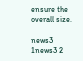ensure the overall size.

news3 1news3 2